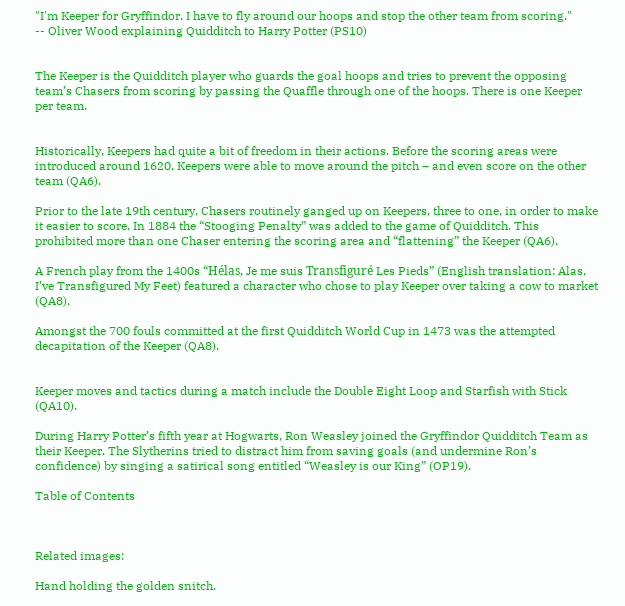"I'm Keeper for Gryffindor. I have to fly around our hoops and stop the other team from scoring."
-- Oliver Wood explaining Quidditch to Harry Potter (PS10)


The Keeper is the Quidditch player who guards the goal hoops and tries to prevent the opposing team’s Chasers from scoring by passing the Quaffle through one of the hoops. There is one Keeper per team.


Historically, Keepers had quite a bit of freedom in their actions. Before the scoring areas were introduced around 1620, Keepers were able to move around the pitch – and even score on the other team (QA6).

Prior to the late 19th century, Chasers routinely ganged up on Keepers, three to one, in order to make it easier to score. In 1884 the “Stooging Penalty” was added to the game of Quidditch. This prohibited more than one Chaser entering the scoring area and “flattening” the Keeper (QA6).

A French play from the 1400s “Hélas, Je me suis Transfiguré Les Pieds” (English translation: Alas, I’ve Transfigured My Feet) featured a character who chose to play Keeper over taking a cow to market (QA8).

Amongst the 700 fouls committed at the first Quidditch World Cup in 1473 was the attempted decapitation of the Keeper (QA8).


Keeper moves and tactics during a match include the Double Eight Loop and Starfish with Stick (QA10).

During Harry Potter’s fifth year at Hogwarts, Ron Weasley joined the Gryffindor Quidditch Team as their Keeper. The Slytherins tried to distract him from saving goals (and undermine Ron’s confidence) by singing a satirical song entitled “Weasley is our King” (OP19).

Table of Contents



Related images:

Hand holding the golden snitch.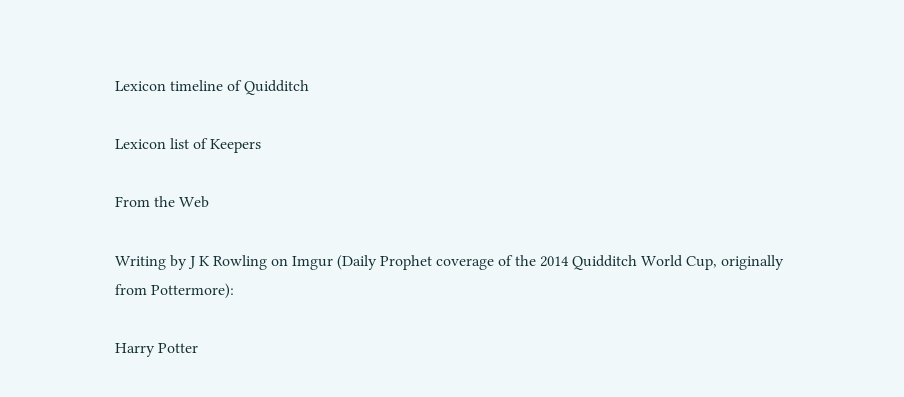Lexicon timeline of Quidditch

Lexicon list of Keepers

From the Web

Writing by J K Rowling on Imgur (Daily Prophet coverage of the 2014 Quidditch World Cup, originally from Pottermore):

Harry Potter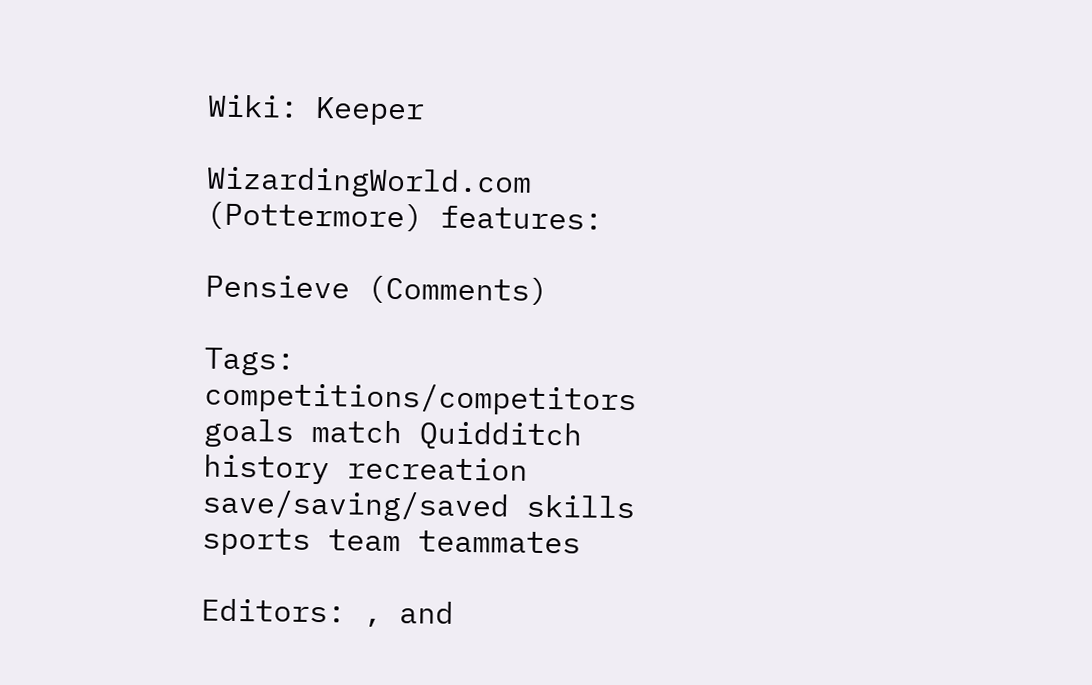Wiki: Keeper

WizardingWorld.com (Pottermore) features:

Pensieve (Comments)

Tags: competitions/competitors goals match Quidditch history recreation save/saving/saved skills sports team teammates

Editors: , and